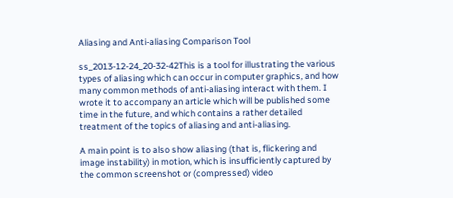Aliasing and Anti-aliasing Comparison Tool

ss_2013-12-24_20-32-42This is a tool for illustrating the various types of aliasing which can occur in computer graphics, and how many common methods of anti-aliasing interact with them. I wrote it to accompany an article which will be published some time in the future, and which contains a rather detailed treatment of the topics of aliasing and anti-aliasing.

A main point is to also show aliasing (that is, flickering and image instability) in motion, which is insufficiently captured by the common screenshot or (compressed) video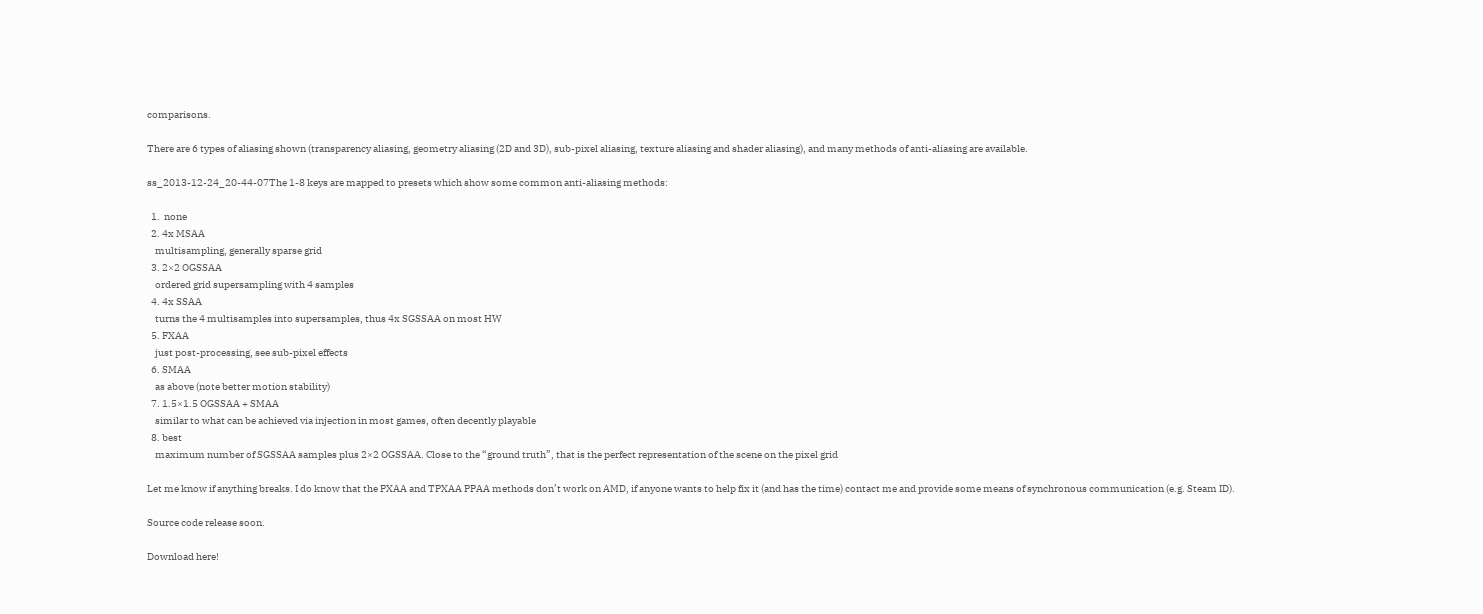comparisons.

There are 6 types of aliasing shown (transparency aliasing, geometry aliasing (2D and 3D), sub-pixel aliasing, texture aliasing and shader aliasing), and many methods of anti-aliasing are available.

ss_2013-12-24_20-44-07The 1-8 keys are mapped to presets which show some common anti-aliasing methods:

  1.  none
  2. 4x MSAA
    multisampling, generally sparse grid
  3. 2×2 OGSSAA
    ordered grid supersampling with 4 samples
  4. 4x SSAA
    turns the 4 multisamples into supersamples, thus 4x SGSSAA on most HW
  5. FXAA
    just post-processing, see sub-pixel effects
  6. SMAA
    as above (note better motion stability)
  7. 1.5×1.5 OGSSAA + SMAA
    similar to what can be achieved via injection in most games, often decently playable
  8. best
    maximum number of SGSSAA samples plus 2×2 OGSSAA. Close to the “ground truth”, that is the perfect representation of the scene on the pixel grid

Let me know if anything breaks. I do know that the PXAA and TPXAA PPAA methods don’t work on AMD, if anyone wants to help fix it (and has the time) contact me and provide some means of synchronous communication (e.g. Steam ID).

Source code release soon.

Download here!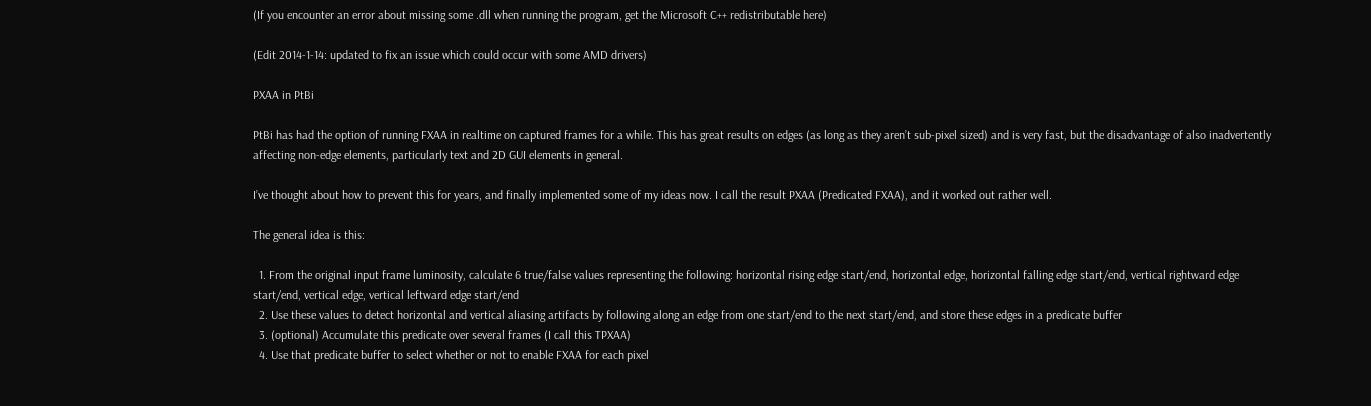(If you encounter an error about missing some .dll when running the program, get the Microsoft C++ redistributable here)

(Edit 2014-1-14: updated to fix an issue which could occur with some AMD drivers)

PXAA in PtBi

PtBi has had the option of running FXAA in realtime on captured frames for a while. This has great results on edges (as long as they aren’t sub-pixel sized) and is very fast, but the disadvantage of also inadvertently affecting non-edge elements, particularly text and 2D GUI elements in general.

I’ve thought about how to prevent this for years, and finally implemented some of my ideas now. I call the result PXAA (Predicated FXAA), and it worked out rather well.

The general idea is this:

  1. From the original input frame luminosity, calculate 6 true/false values representing the following: horizontal rising edge start/end, horizontal edge, horizontal falling edge start/end, vertical rightward edge start/end, vertical edge, vertical leftward edge start/end
  2. Use these values to detect horizontal and vertical aliasing artifacts by following along an edge from one start/end to the next start/end, and store these edges in a predicate buffer
  3. (optional) Accumulate this predicate over several frames (I call this TPXAA)
  4. Use that predicate buffer to select whether or not to enable FXAA for each pixel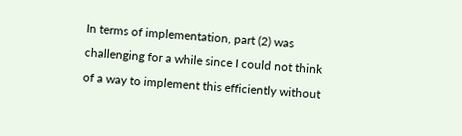In terms of implementation, part (2) was challenging for a while since I could not think of a way to implement this efficiently without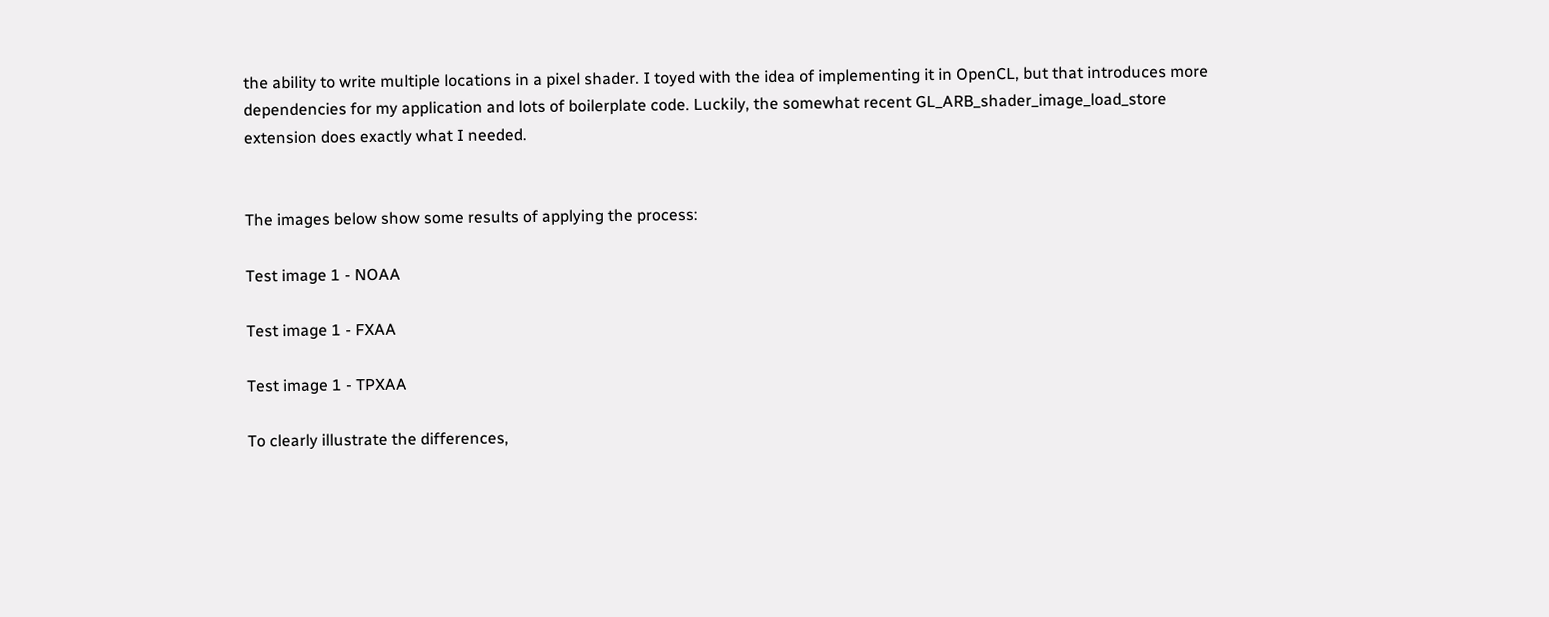the ability to write multiple locations in a pixel shader. I toyed with the idea of implementing it in OpenCL, but that introduces more dependencies for my application and lots of boilerplate code. Luckily, the somewhat recent GL_ARB_shader_image_load_store extension does exactly what I needed.


The images below show some results of applying the process:

Test image 1 - NOAA

Test image 1 - FXAA

Test image 1 - TPXAA

To clearly illustrate the differences,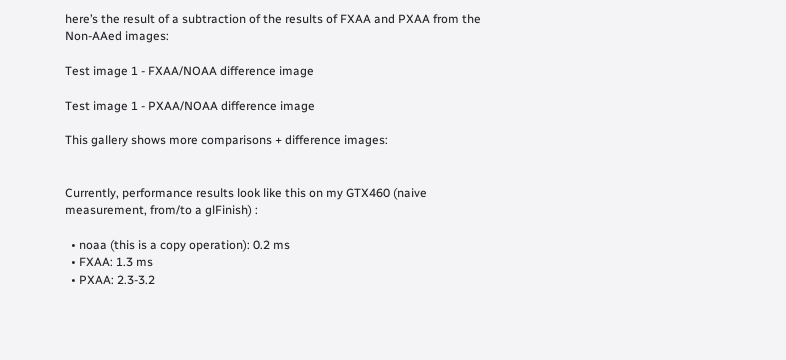here’s the result of a subtraction of the results of FXAA and PXAA from the Non-AAed images:

Test image 1 - FXAA/NOAA difference image

Test image 1 - PXAA/NOAA difference image

This gallery shows more comparisons + difference images:


Currently, performance results look like this on my GTX460 (naive measurement, from/to a glFinish) :

  • noaa (this is a copy operation): 0.2 ms
  • FXAA: 1.3 ms
  • PXAA: 2.3-3.2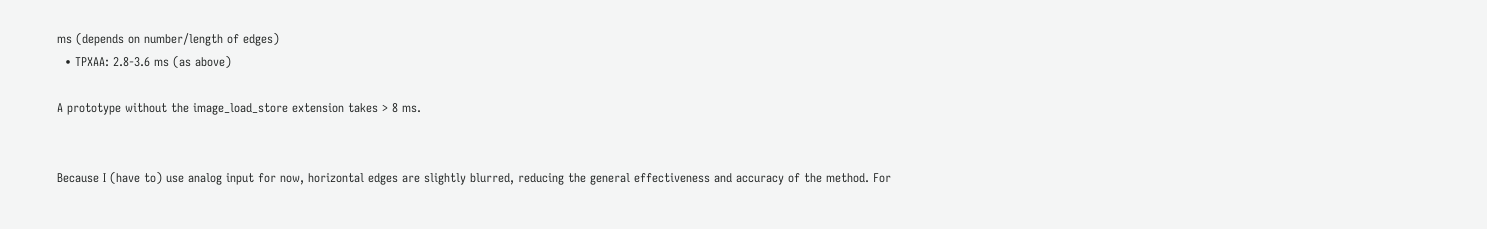ms (depends on number/length of edges)
  • TPXAA: 2.8-3.6 ms (as above)

A prototype without the image_load_store extension takes > 8 ms.


Because I (have to) use analog input for now, horizontal edges are slightly blurred, reducing the general effectiveness and accuracy of the method. For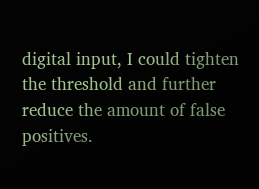digital input, I could tighten the threshold and further reduce the amount of false positives.